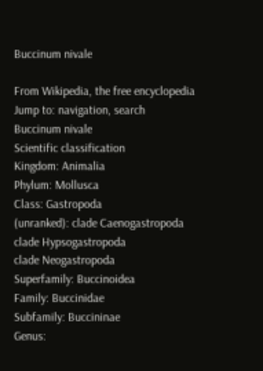Buccinum nivale

From Wikipedia, the free encyclopedia
Jump to: navigation, search
Buccinum nivale
Scientific classification
Kingdom: Animalia
Phylum: Mollusca
Class: Gastropoda
(unranked): clade Caenogastropoda
clade Hypsogastropoda
clade Neogastropoda
Superfamily: Buccinoidea
Family: Buccinidae
Subfamily: Buccininae
Genus: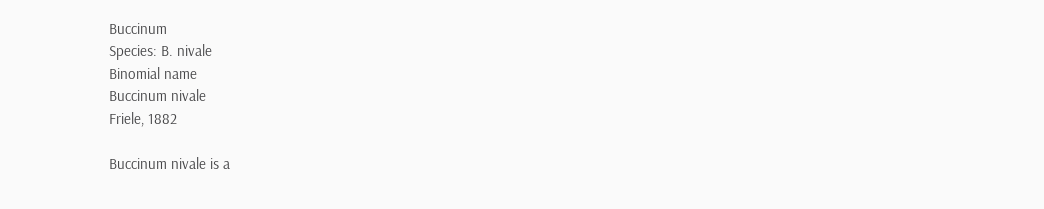Buccinum
Species: B. nivale
Binomial name
Buccinum nivale
Friele, 1882

Buccinum nivale is a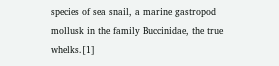species of sea snail, a marine gastropod mollusk in the family Buccinidae, the true whelks.[1]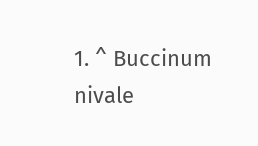1. ^ Buccinum nivale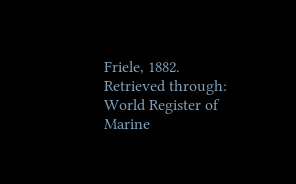Friele, 1882.  Retrieved through: World Register of Marine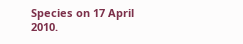Species on 17 April 2010.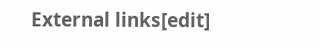External links[edit]